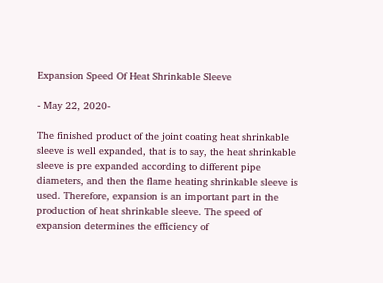Expansion Speed Of Heat Shrinkable Sleeve

- May 22, 2020-

The finished product of the joint coating heat shrinkable sleeve is well expanded, that is to say, the heat shrinkable sleeve is pre expanded according to different pipe diameters, and then the flame heating shrinkable sleeve is used. Therefore, expansion is an important part in the production of heat shrinkable sleeve. The speed of expansion determines the efficiency of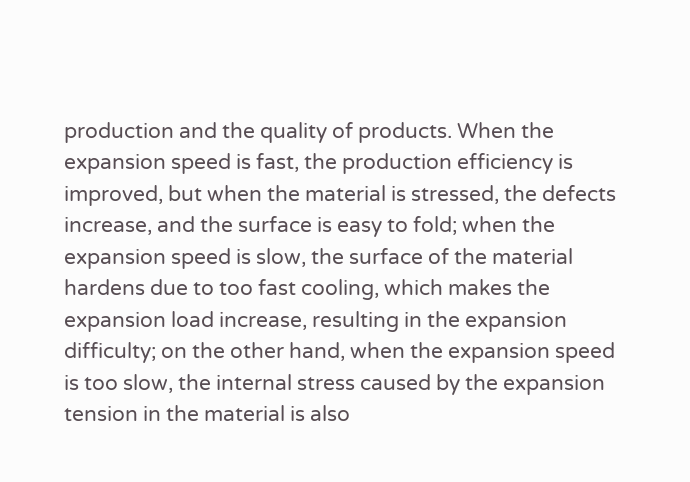production and the quality of products. When the expansion speed is fast, the production efficiency is improved, but when the material is stressed, the defects increase, and the surface is easy to fold; when the expansion speed is slow, the surface of the material hardens due to too fast cooling, which makes the expansion load increase, resulting in the expansion difficulty; on the other hand, when the expansion speed is too slow, the internal stress caused by the expansion tension in the material is also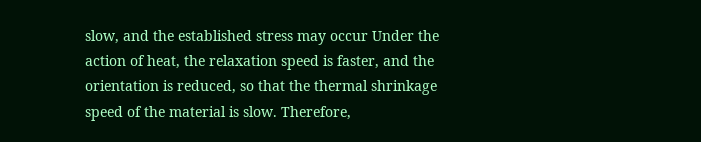slow, and the established stress may occur Under the action of heat, the relaxation speed is faster, and the orientation is reduced, so that the thermal shrinkage speed of the material is slow. Therefore,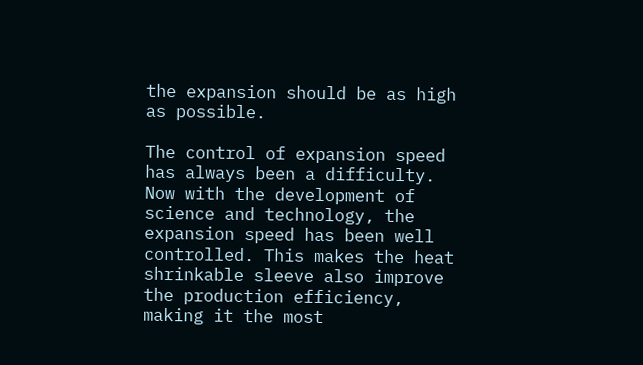the expansion should be as high as possible.

The control of expansion speed has always been a difficulty. Now with the development of science and technology, the expansion speed has been well controlled. This makes the heat shrinkable sleeve also improve the production efficiency, making it the most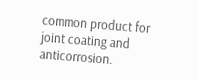common product for joint coating and anticorrosion.